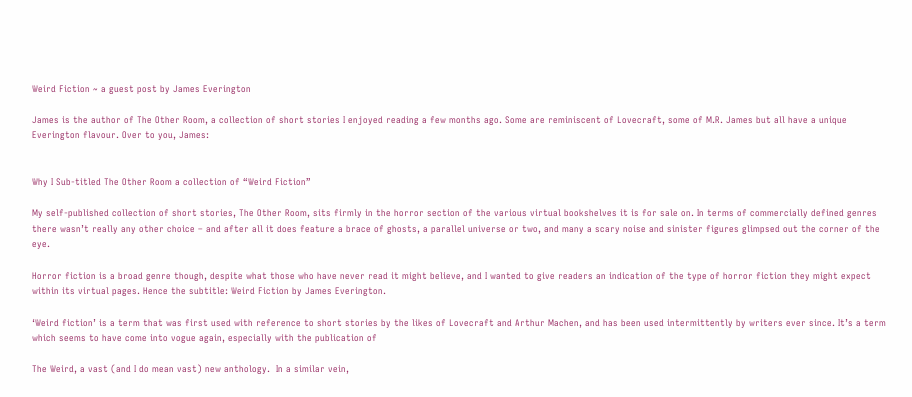Weird Fiction ~ a guest post by James Everington

James is the author of The Other Room, a collection of short stories I enjoyed reading a few months ago. Some are reminiscent of Lovecraft, some of M.R. James but all have a unique Everington flavour. Over to you, James:


Why I Sub-titled The Other Room a collection of “Weird Fiction”

My self-published collection of short stories, The Other Room, sits firmly in the horror section of the various virtual bookshelves it is for sale on. In terms of commercially defined genres there wasn’t really any other choice – and after all it does feature a brace of ghosts, a parallel universe or two, and many a scary noise and sinister figures glimpsed out the corner of the eye.

Horror fiction is a broad genre though, despite what those who have never read it might believe, and I wanted to give readers an indication of the type of horror fiction they might expect within its virtual pages. Hence the subtitle: Weird Fiction by James Everington.

‘Weird fiction’ is a term that was first used with reference to short stories by the likes of Lovecraft and Arthur Machen, and has been used intermittently by writers ever since. It’s a term which seems to have come into vogue again, especially with the publication of

The Weird, a vast (and I do mean vast) new anthology.  In a similar vein,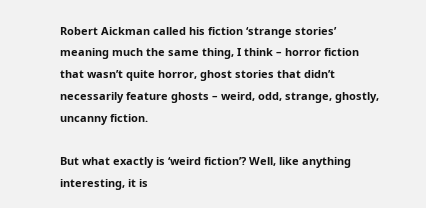Robert Aickman called his fiction ‘strange stories’ meaning much the same thing, I think – horror fiction that wasn’t quite horror, ghost stories that didn’t necessarily feature ghosts – weird, odd, strange, ghostly, uncanny fiction.

But what exactly is ‘weird fiction’? Well, like anything interesting, it is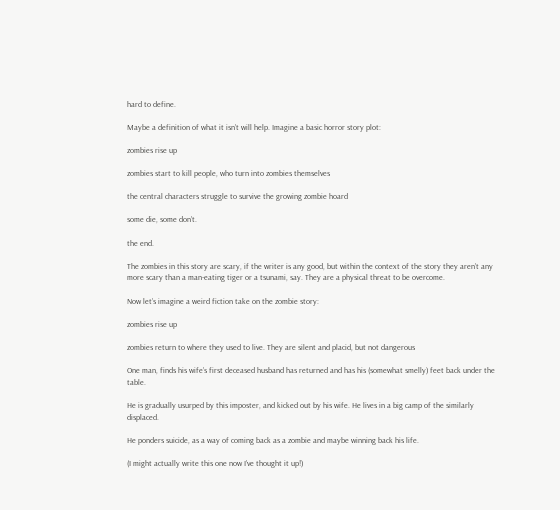hard to define.

Maybe a definition of what it isn’t will help. Imagine a basic horror story plot:

zombies rise up

zombies start to kill people, who turn into zombies themselves

the central characters struggle to survive the growing zombie hoard

some die, some don’t.

the end.

The zombies in this story are scary, if the writer is any good, but within the context of the story they aren’t any more scary than a man-eating tiger or a tsunami, say. They are a physical threat to be overcome.

Now let’s imagine a weird fiction take on the zombie story:

zombies rise up

zombies return to where they used to live. They are silent and placid, but not dangerous

One man, finds his wife’s first deceased husband has returned and has his (somewhat smelly) feet back under the table.

He is gradually usurped by this imposter, and kicked out by his wife. He lives in a big camp of the similarly displaced.

He ponders suicide, as a way of coming back as a zombie and maybe winning back his life.

(I might actually write this one now I’ve thought it up!)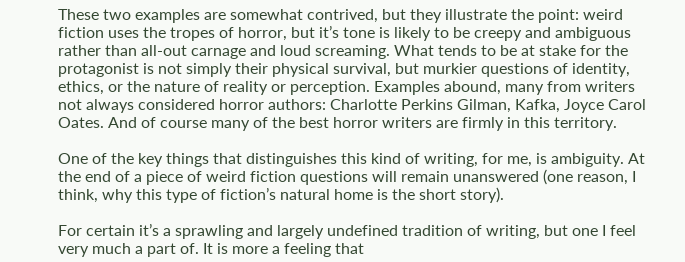These two examples are somewhat contrived, but they illustrate the point: weird fiction uses the tropes of horror, but it’s tone is likely to be creepy and ambiguous rather than all-out carnage and loud screaming. What tends to be at stake for the protagonist is not simply their physical survival, but murkier questions of identity, ethics, or the nature of reality or perception. Examples abound, many from writers not always considered horror authors: Charlotte Perkins Gilman, Kafka, Joyce Carol Oates. And of course many of the best horror writers are firmly in this territory.

One of the key things that distinguishes this kind of writing, for me, is ambiguity. At the end of a piece of weird fiction questions will remain unanswered (one reason, I think, why this type of fiction’s natural home is the short story).

For certain it’s a sprawling and largely undefined tradition of writing, but one I feel very much a part of. It is more a feeling that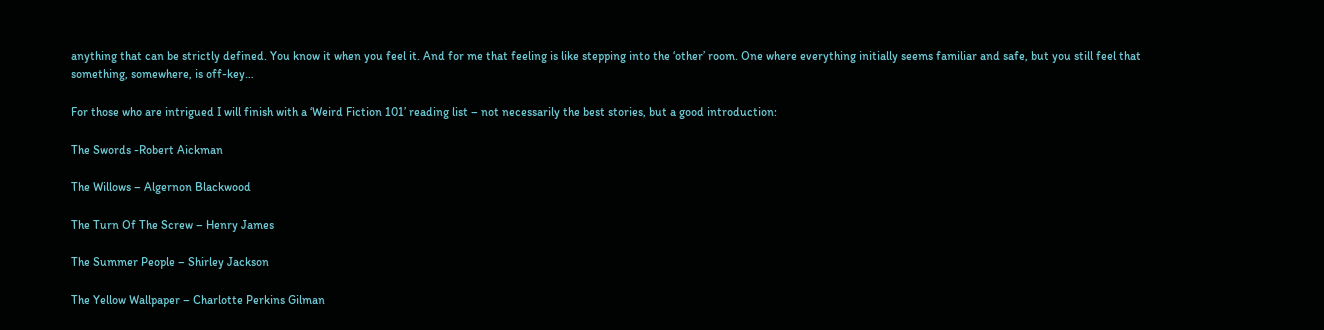anything that can be strictly defined. You know it when you feel it. And for me that feeling is like stepping into the ‘other’ room. One where everything initially seems familiar and safe, but you still feel that something, somewhere, is off-key…

For those who are intrigued I will finish with a ‘Weird Fiction 101’ reading list – not necessarily the best stories, but a good introduction:

The Swords -Robert Aickman

The Willows – Algernon Blackwood

The Turn Of The Screw – Henry James

The Summer People – Shirley Jackson

The Yellow Wallpaper – Charlotte Perkins Gilman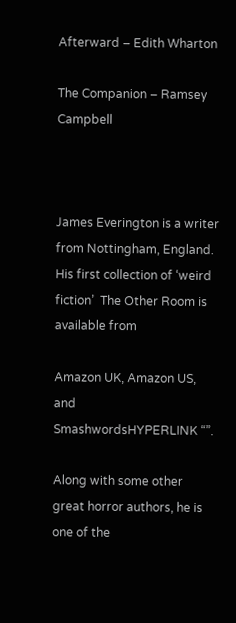Afterward – Edith Wharton

The Companion – Ramsey Campbell



James Everington is a writer from Nottingham, England. His first collection of ‘weird fiction’  The Other Room is available from

Amazon UK, Amazon US, and SmashwordsHYPERLINK “”.

Along with some other great horror authors, he is one of the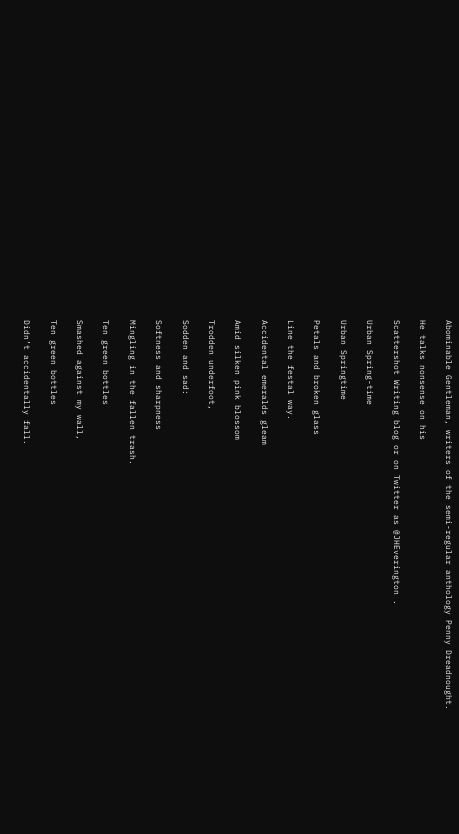Abominable Gentleman, writers of the semi-regular anthology Penny Dreadnought.

He talks nonsense on his

Scattershot Writing blog or on Twitter as @JHEverington .

Urban Spring-time

Urban Springtime

Petals and broken glass

Line the festal way.

Accidental emeralds gleam

Amid silken pink blossom

Trodden underfoot,

Sodden and sad:

Softness and sharpness

Mingling in the fallen trash.

Ten green bottles

Smashed against my wall,

Ten green bottles

Didn’t accidentally fall.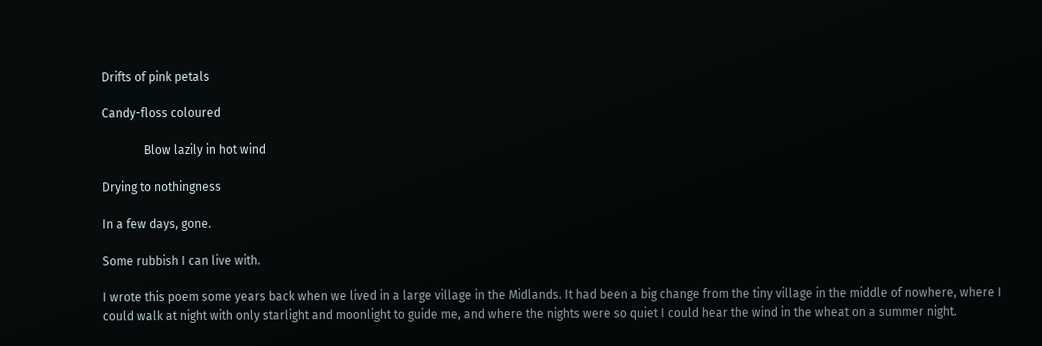Drifts of pink petals

Candy-floss coloured

              Blow lazily in hot wind

Drying to nothingness

In a few days, gone.

Some rubbish I can live with.

I wrote this poem some years back when we lived in a large village in the Midlands. It had been a big change from the tiny village in the middle of nowhere, where I could walk at night with only starlight and moonlight to guide me, and where the nights were so quiet I could hear the wind in the wheat on a summer night.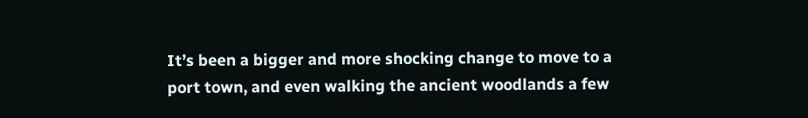It’s been a bigger and more shocking change to move to a port town, and even walking the ancient woodlands a few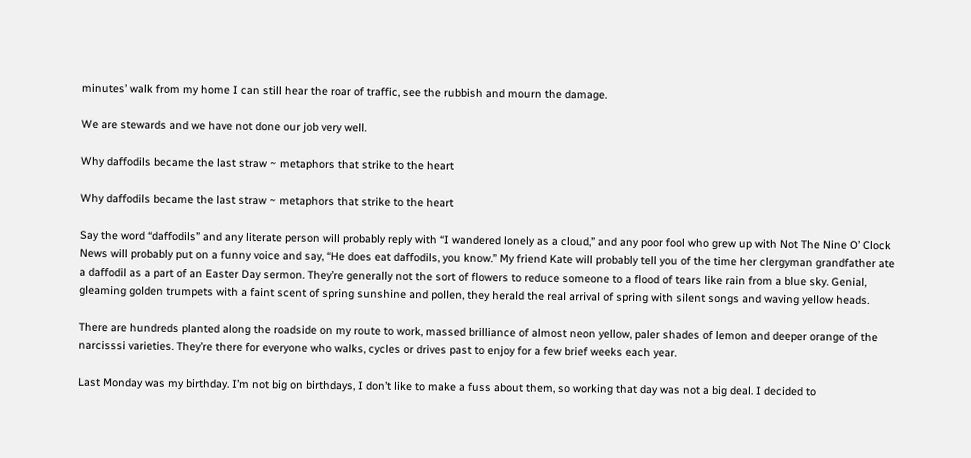minutes’ walk from my home I can still hear the roar of traffic, see the rubbish and mourn the damage.

We are stewards and we have not done our job very well.

Why daffodils became the last straw ~ metaphors that strike to the heart

Why daffodils became the last straw ~ metaphors that strike to the heart

Say the word “daffodils” and any literate person will probably reply with “I wandered lonely as a cloud,” and any poor fool who grew up with Not The Nine O’ Clock News will probably put on a funny voice and say, “He does eat daffodils, you know.” My friend Kate will probably tell you of the time her clergyman grandfather ate a daffodil as a part of an Easter Day sermon. They’re generally not the sort of flowers to reduce someone to a flood of tears like rain from a blue sky. Genial, gleaming golden trumpets with a faint scent of spring sunshine and pollen, they herald the real arrival of spring with silent songs and waving yellow heads.

There are hundreds planted along the roadside on my route to work, massed brilliance of almost neon yellow, paler shades of lemon and deeper orange of the narcisssi varieties. They’re there for everyone who walks, cycles or drives past to enjoy for a few brief weeks each year.

Last Monday was my birthday. I’m not big on birthdays, I don’t like to make a fuss about them, so working that day was not a big deal. I decided to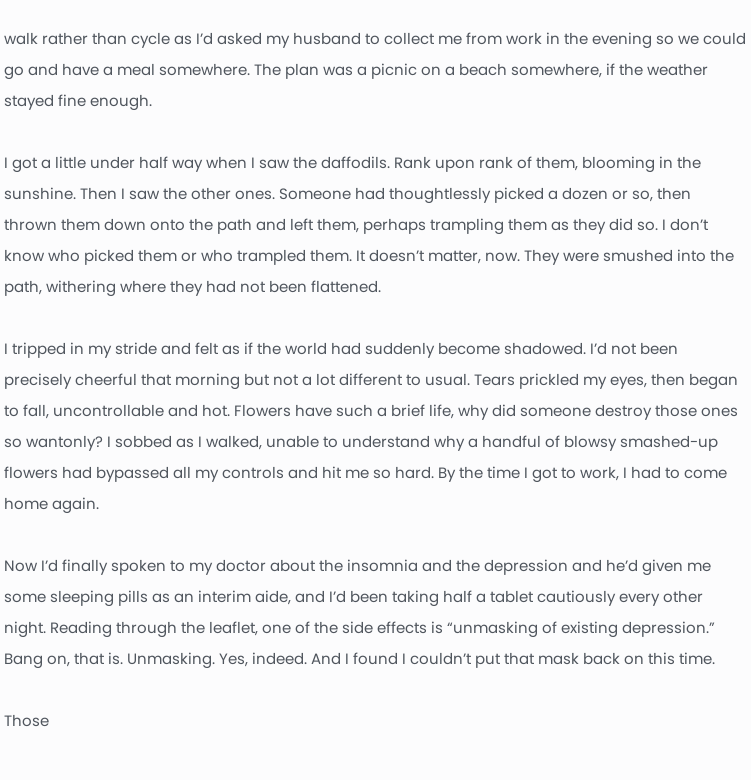walk rather than cycle as I’d asked my husband to collect me from work in the evening so we could go and have a meal somewhere. The plan was a picnic on a beach somewhere, if the weather stayed fine enough.

I got a little under half way when I saw the daffodils. Rank upon rank of them, blooming in the sunshine. Then I saw the other ones. Someone had thoughtlessly picked a dozen or so, then thrown them down onto the path and left them, perhaps trampling them as they did so. I don’t know who picked them or who trampled them. It doesn’t matter, now. They were smushed into the path, withering where they had not been flattened.

I tripped in my stride and felt as if the world had suddenly become shadowed. I’d not been precisely cheerful that morning but not a lot different to usual. Tears prickled my eyes, then began to fall, uncontrollable and hot. Flowers have such a brief life, why did someone destroy those ones so wantonly? I sobbed as I walked, unable to understand why a handful of blowsy smashed-up  flowers had bypassed all my controls and hit me so hard. By the time I got to work, I had to come home again.

Now I’d finally spoken to my doctor about the insomnia and the depression and he’d given me some sleeping pills as an interim aide, and I’d been taking half a tablet cautiously every other night. Reading through the leaflet, one of the side effects is “unmasking of existing depression.” Bang on, that is. Unmasking. Yes, indeed. And I found I couldn’t put that mask back on this time.

Those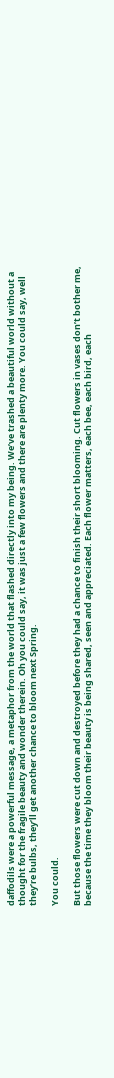daffodils were a powerful message, a metaphor from the world that flashed directly into my being. We’ve trashed a beautiful world without a thought for the fragile beauty and wonder therein. Oh you could say, it was just a few flowers and there are plenty more. You could say, well they’re bulbs, they’ll get another chance to bloom next Spring.

You could.

But those flowers were cut down and destroyed before they had a chance to finish their short blooming. Cut flowers in vases don’t bother me, because the time they bloom their beauty is being shared, seen and appreciated. Each flower matters, each bee, each bird, each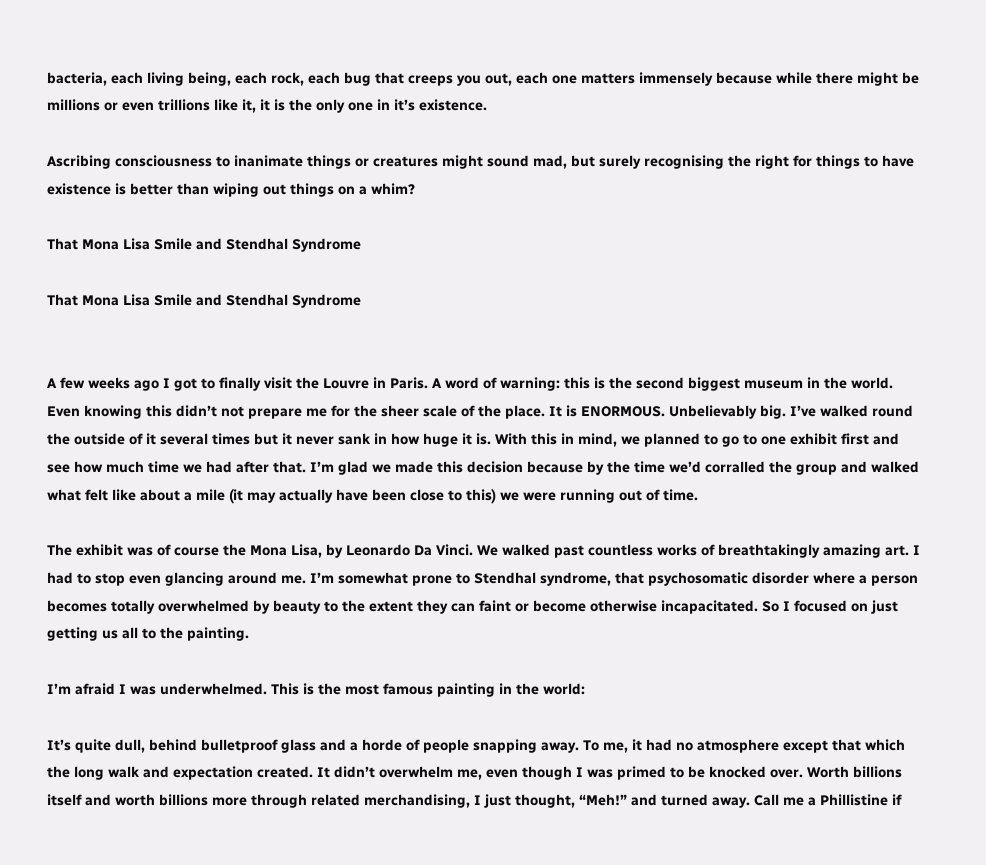bacteria, each living being, each rock, each bug that creeps you out, each one matters immensely because while there might be millions or even trillions like it, it is the only one in it’s existence.

Ascribing consciousness to inanimate things or creatures might sound mad, but surely recognising the right for things to have existence is better than wiping out things on a whim?

That Mona Lisa Smile and Stendhal Syndrome

That Mona Lisa Smile and Stendhal Syndrome


A few weeks ago I got to finally visit the Louvre in Paris. A word of warning: this is the second biggest museum in the world. Even knowing this didn’t not prepare me for the sheer scale of the place. It is ENORMOUS. Unbelievably big. I’ve walked round the outside of it several times but it never sank in how huge it is. With this in mind, we planned to go to one exhibit first and see how much time we had after that. I’m glad we made this decision because by the time we’d corralled the group and walked what felt like about a mile (it may actually have been close to this) we were running out of time.

The exhibit was of course the Mona Lisa, by Leonardo Da Vinci. We walked past countless works of breathtakingly amazing art. I had to stop even glancing around me. I’m somewhat prone to Stendhal syndrome, that psychosomatic disorder where a person becomes totally overwhelmed by beauty to the extent they can faint or become otherwise incapacitated. So I focused on just getting us all to the painting.

I’m afraid I was underwhelmed. This is the most famous painting in the world:

It’s quite dull, behind bulletproof glass and a horde of people snapping away. To me, it had no atmosphere except that which the long walk and expectation created. It didn’t overwhelm me, even though I was primed to be knocked over. Worth billions itself and worth billions more through related merchandising, I just thought, “Meh!” and turned away. Call me a Phillistine if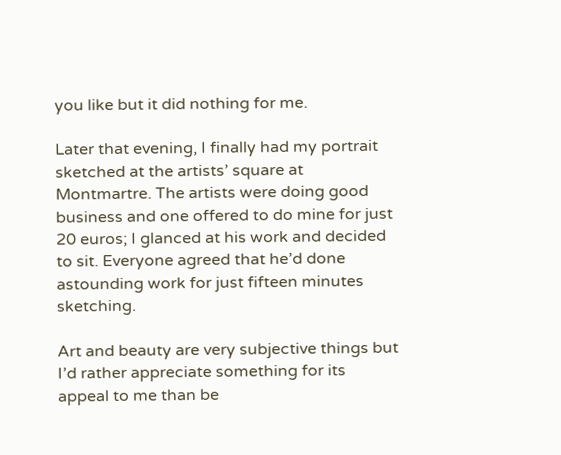you like but it did nothing for me.

Later that evening, I finally had my portrait sketched at the artists’ square at Montmartre. The artists were doing good business and one offered to do mine for just 20 euros; I glanced at his work and decided to sit. Everyone agreed that he’d done astounding work for just fifteen minutes sketching.

Art and beauty are very subjective things but I’d rather appreciate something for its appeal to me than be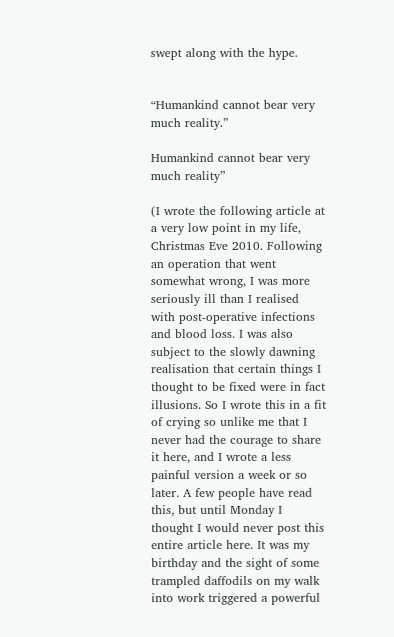swept along with the hype.


“Humankind cannot bear very much reality.”

Humankind cannot bear very much reality”

(I wrote the following article at a very low point in my life, Christmas Eve 2010. Following an operation that went somewhat wrong, I was more seriously ill than I realised with post-operative infections and blood loss. I was also subject to the slowly dawning realisation that certain things I thought to be fixed were in fact illusions. So I wrote this in a fit of crying so unlike me that I never had the courage to share it here, and I wrote a less painful version a week or so later. A few people have read this, but until Monday I thought I would never post this entire article here. It was my birthday and the sight of some trampled daffodils on my walk into work triggered a powerful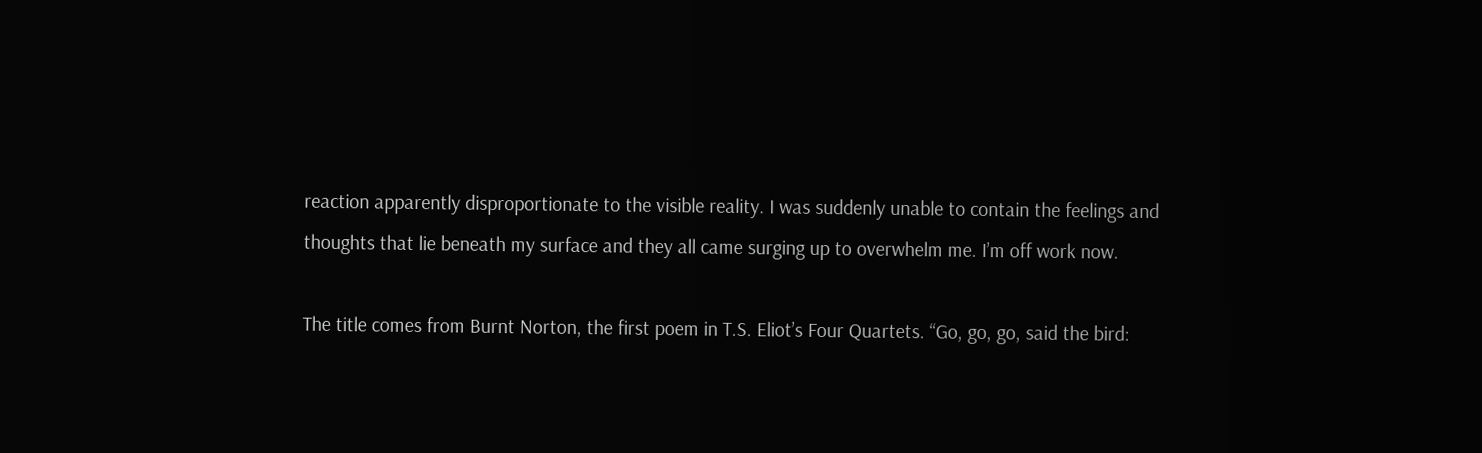reaction apparently disproportionate to the visible reality. I was suddenly unable to contain the feelings and thoughts that lie beneath my surface and they all came surging up to overwhelm me. I’m off work now.

The title comes from Burnt Norton, the first poem in T.S. Eliot’s Four Quartets. “Go, go, go, said the bird: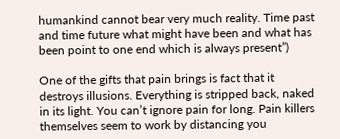humankind cannot bear very much reality. Time past and time future what might have been and what has been point to one end which is always present”)

One of the gifts that pain brings is fact that it destroys illusions. Everything is stripped back, naked in its light. You can’t ignore pain for long. Pain killers themselves seem to work by distancing you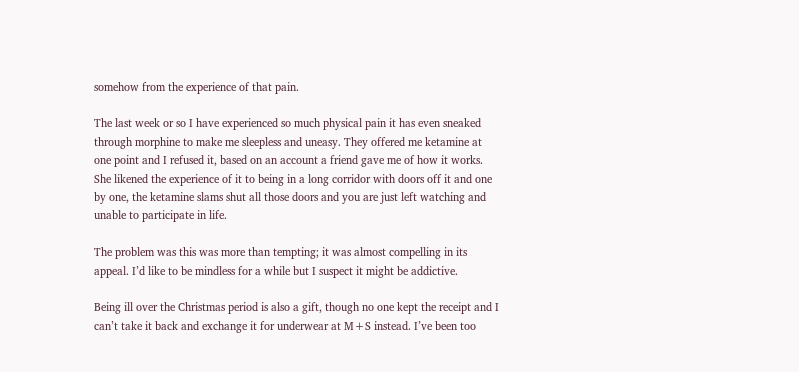somehow from the experience of that pain.

The last week or so I have experienced so much physical pain it has even sneaked through morphine to make me sleepless and uneasy. They offered me ketamine at one point and I refused it, based on an account a friend gave me of how it works. She likened the experience of it to being in a long corridor with doors off it and one by one, the ketamine slams shut all those doors and you are just left watching and unable to participate in life.

The problem was this was more than tempting; it was almost compelling in its appeal. I’d like to be mindless for a while but I suspect it might be addictive.

Being ill over the Christmas period is also a gift, though no one kept the receipt and I can’t take it back and exchange it for underwear at M+S instead. I’ve been too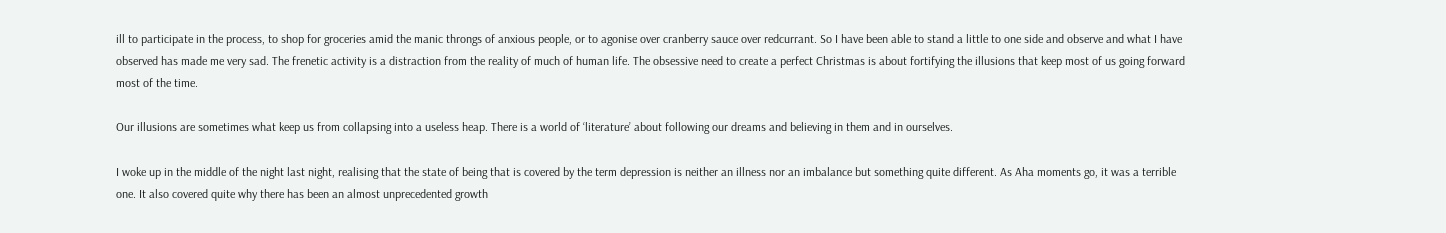ill to participate in the process, to shop for groceries amid the manic throngs of anxious people, or to agonise over cranberry sauce over redcurrant. So I have been able to stand a little to one side and observe and what I have observed has made me very sad. The frenetic activity is a distraction from the reality of much of human life. The obsessive need to create a perfect Christmas is about fortifying the illusions that keep most of us going forward most of the time.

Our illusions are sometimes what keep us from collapsing into a useless heap. There is a world of ‘literature’ about following our dreams and believing in them and in ourselves.

I woke up in the middle of the night last night, realising that the state of being that is covered by the term depression is neither an illness nor an imbalance but something quite different. As Aha moments go, it was a terrible one. It also covered quite why there has been an almost unprecedented growth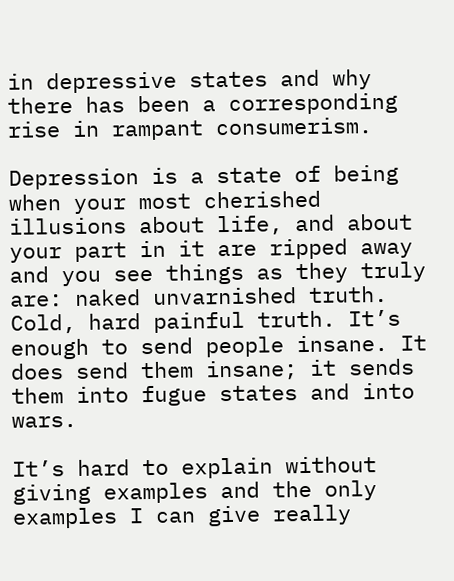in depressive states and why there has been a corresponding rise in rampant consumerism.

Depression is a state of being when your most cherished illusions about life, and about your part in it are ripped away and you see things as they truly are: naked unvarnished truth. Cold, hard painful truth. It’s enough to send people insane. It does send them insane; it sends them into fugue states and into wars.

It’s hard to explain without giving examples and the only examples I can give really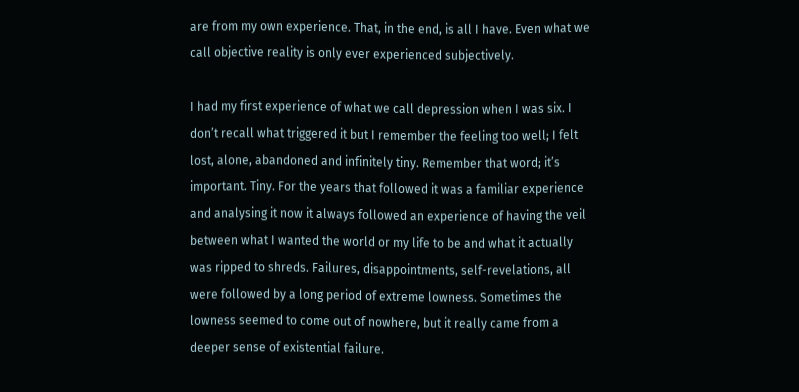are from my own experience. That, in the end, is all I have. Even what we call objective reality is only ever experienced subjectively.

I had my first experience of what we call depression when I was six. I don’t recall what triggered it but I remember the feeling too well; I felt lost, alone, abandoned and infinitely tiny. Remember that word; it’s important. Tiny. For the years that followed it was a familiar experience and analysing it now it always followed an experience of having the veil between what I wanted the world or my life to be and what it actually was ripped to shreds. Failures, disappointments, self-revelations, all were followed by a long period of extreme lowness. Sometimes the lowness seemed to come out of nowhere, but it really came from a deeper sense of existential failure.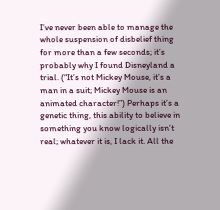I’ve never been able to manage the whole suspension of disbelief thing for more than a few seconds; it’s probably why I found Disneyland a trial. (“It’s not Mickey Mouse, it’s a man in a suit; Mickey Mouse is an animated character!”) Perhaps it’s a genetic thing, this ability to believe in something you know logically isn’t real; whatever it is, I lack it. All the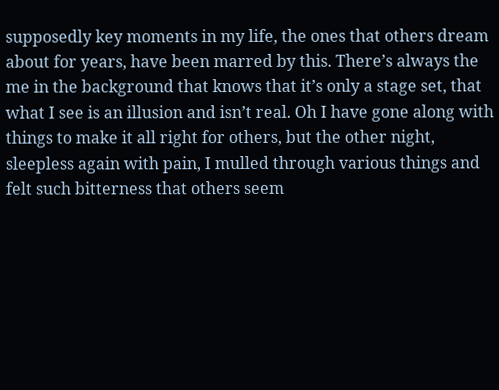supposedly key moments in my life, the ones that others dream about for years, have been marred by this. There’s always the me in the background that knows that it’s only a stage set, that what I see is an illusion and isn’t real. Oh I have gone along with things to make it all right for others, but the other night, sleepless again with pain, I mulled through various things and felt such bitterness that others seem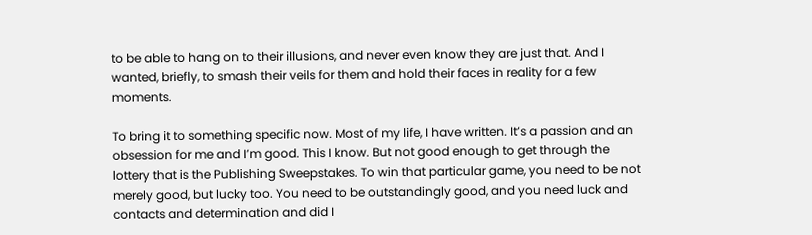to be able to hang on to their illusions, and never even know they are just that. And I wanted, briefly, to smash their veils for them and hold their faces in reality for a few moments.

To bring it to something specific now. Most of my life, I have written. It’s a passion and an obsession for me and I’m good. This I know. But not good enough to get through the lottery that is the Publishing Sweepstakes. To win that particular game, you need to be not merely good, but lucky too. You need to be outstandingly good, and you need luck and contacts and determination and did I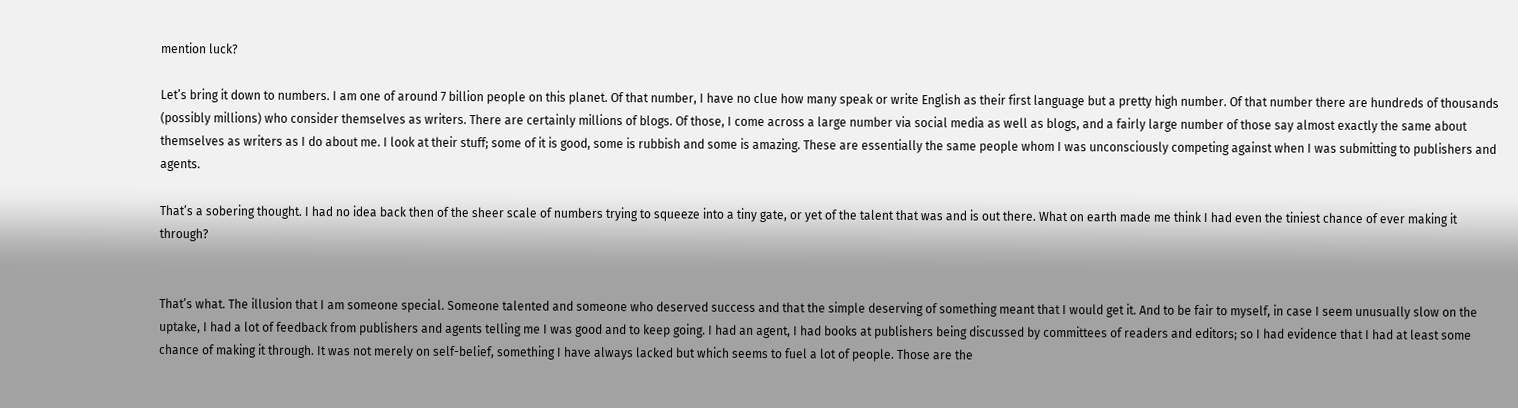mention luck?

Let’s bring it down to numbers. I am one of around 7 billion people on this planet. Of that number, I have no clue how many speak or write English as their first language but a pretty high number. Of that number there are hundreds of thousands (possibly millions) who consider themselves as writers. There are certainly millions of blogs. Of those, I come across a large number via social media as well as blogs, and a fairly large number of those say almost exactly the same about themselves as writers as I do about me. I look at their stuff; some of it is good, some is rubbish and some is amazing. These are essentially the same people whom I was unconsciously competing against when I was submitting to publishers and agents.

That’s a sobering thought. I had no idea back then of the sheer scale of numbers trying to squeeze into a tiny gate, or yet of the talent that was and is out there. What on earth made me think I had even the tiniest chance of ever making it through?


That’s what. The illusion that I am someone special. Someone talented and someone who deserved success and that the simple deserving of something meant that I would get it. And to be fair to myself, in case I seem unusually slow on the uptake, I had a lot of feedback from publishers and agents telling me I was good and to keep going. I had an agent, I had books at publishers being discussed by committees of readers and editors; so I had evidence that I had at least some chance of making it through. It was not merely on self-belief, something I have always lacked but which seems to fuel a lot of people. Those are the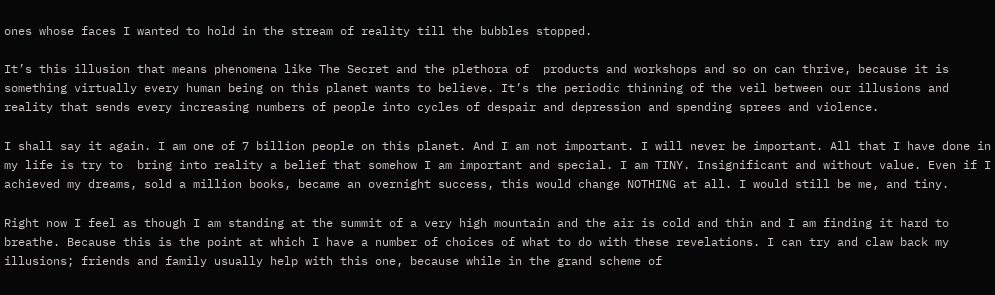ones whose faces I wanted to hold in the stream of reality till the bubbles stopped.

It’s this illusion that means phenomena like The Secret and the plethora of  products and workshops and so on can thrive, because it is something virtually every human being on this planet wants to believe. It’s the periodic thinning of the veil between our illusions and reality that sends every increasing numbers of people into cycles of despair and depression and spending sprees and violence.

I shall say it again. I am one of 7 billion people on this planet. And I am not important. I will never be important. All that I have done in my life is try to  bring into reality a belief that somehow I am important and special. I am TINY. Insignificant and without value. Even if I achieved my dreams, sold a million books, became an overnight success, this would change NOTHING at all. I would still be me, and tiny.

Right now I feel as though I am standing at the summit of a very high mountain and the air is cold and thin and I am finding it hard to breathe. Because this is the point at which I have a number of choices of what to do with these revelations. I can try and claw back my illusions; friends and family usually help with this one, because while in the grand scheme of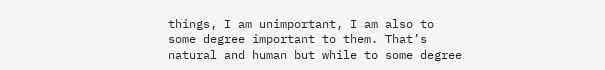things, I am unimportant, I am also to some degree important to them. That’s natural and human but while to some degree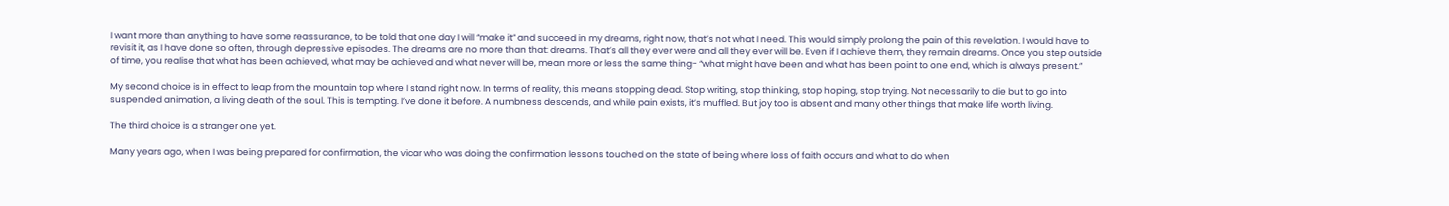I want more than anything to have some reassurance, to be told that one day I will “make it” and succeed in my dreams, right now, that’s not what I need. This would simply prolong the pain of this revelation. I would have to revisit it, as I have done so often, through depressive episodes. The dreams are no more than that: dreams. That’s all they ever were and all they ever will be. Even if I achieve them, they remain dreams. Once you step outside of time, you realise that what has been achieved, what may be achieved and what never will be, mean more or less the same thing- “what might have been and what has been point to one end, which is always present.”

My second choice is in effect to leap from the mountain top where I stand right now. In terms of reality, this means stopping dead. Stop writing, stop thinking, stop hoping, stop trying. Not necessarily to die but to go into suspended animation, a living death of the soul. This is tempting. I’ve done it before. A numbness descends, and while pain exists, it’s muffled. But joy too is absent and many other things that make life worth living.

The third choice is a stranger one yet.

Many years ago, when I was being prepared for confirmation, the vicar who was doing the confirmation lessons touched on the state of being where loss of faith occurs and what to do when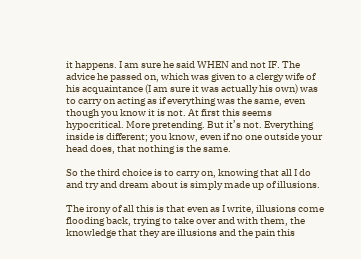it happens. I am sure he said WHEN and not IF. The advice he passed on, which was given to a clergy wife of his acquaintance (I am sure it was actually his own) was to carry on acting as if everything was the same, even though you know it is not. At first this seems hypocritical. More pretending. But it’s not. Everything inside is different; you know, even if no one outside your head does, that nothing is the same.

So the third choice is to carry on, knowing that all I do and try and dream about is simply made up of illusions.

The irony of all this is that even as I write, illusions come flooding back, trying to take over and with them, the knowledge that they are illusions and the pain this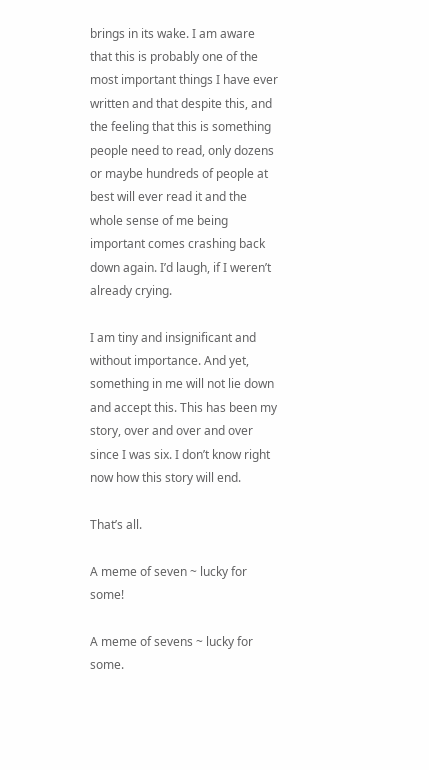brings in its wake. I am aware that this is probably one of the most important things I have ever written and that despite this, and the feeling that this is something people need to read, only dozens or maybe hundreds of people at best will ever read it and the whole sense of me being important comes crashing back down again. I’d laugh, if I weren’t already crying.

I am tiny and insignificant and without importance. And yet, something in me will not lie down and accept this. This has been my story, over and over and over since I was six. I don’t know right now how this story will end.

That’s all.

A meme of seven ~ lucky for some!

A meme of sevens ~ lucky for some.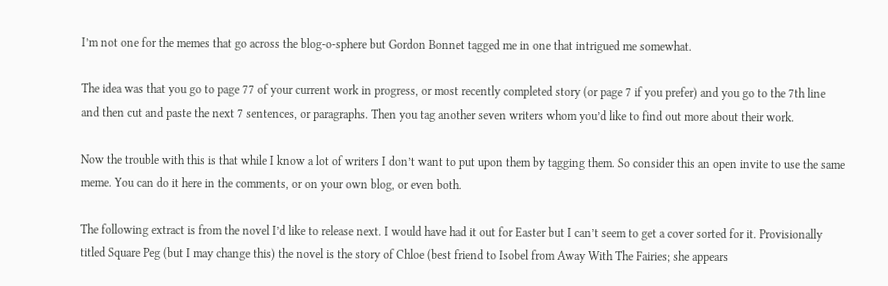I’m not one for the memes that go across the blog-o-sphere but Gordon Bonnet tagged me in one that intrigued me somewhat.

The idea was that you go to page 77 of your current work in progress, or most recently completed story (or page 7 if you prefer) and you go to the 7th line and then cut and paste the next 7 sentences, or paragraphs. Then you tag another seven writers whom you’d like to find out more about their work.

Now the trouble with this is that while I know a lot of writers I don’t want to put upon them by tagging them. So consider this an open invite to use the same meme. You can do it here in the comments, or on your own blog, or even both.

The following extract is from the novel I’d like to release next. I would have had it out for Easter but I can’t seem to get a cover sorted for it. Provisionally titled Square Peg (but I may change this) the novel is the story of Chloe (best friend to Isobel from Away With The Fairies; she appears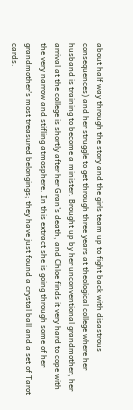about half way through the story and the girls team up to fight back with disastrous consequences) and her struggle to get through three years at theological college where her husband is training to become a minister. Brought up by her unconventional grandmother, her arrival at the college is shortly after her Gran’s death, and Chloe finds it very hard to cope with the very narrow and stifling atmosphere. In this extract she is going through some of her grandmother’s most treasured belongings; they have just found a crystal ball and a set of Tarot cards.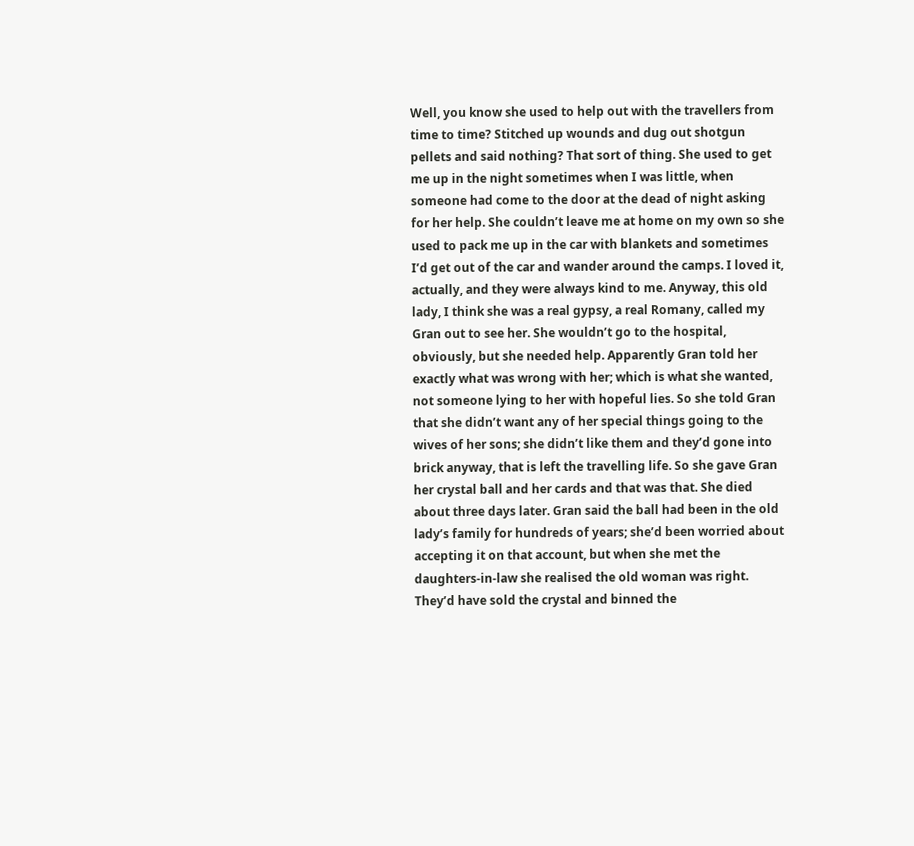Well, you know she used to help out with the travellers from time to time? Stitched up wounds and dug out shotgun pellets and said nothing? That sort of thing. She used to get me up in the night sometimes when I was little, when someone had come to the door at the dead of night asking for her help. She couldn’t leave me at home on my own so she used to pack me up in the car with blankets and sometimes I’d get out of the car and wander around the camps. I loved it, actually, and they were always kind to me. Anyway, this old lady, I think she was a real gypsy, a real Romany, called my Gran out to see her. She wouldn’t go to the hospital, obviously, but she needed help. Apparently Gran told her exactly what was wrong with her; which is what she wanted, not someone lying to her with hopeful lies. So she told Gran that she didn’t want any of her special things going to the wives of her sons; she didn’t like them and they’d gone into brick anyway, that is left the travelling life. So she gave Gran her crystal ball and her cards and that was that. She died about three days later. Gran said the ball had been in the old lady’s family for hundreds of years; she’d been worried about accepting it on that account, but when she met the daughters-in-law she realised the old woman was right. They’d have sold the crystal and binned the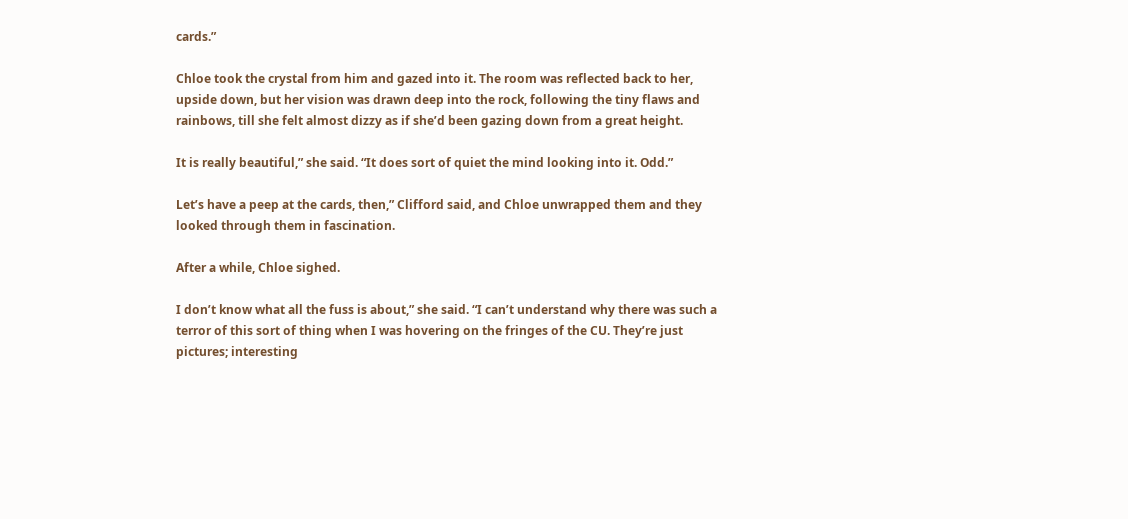cards.”

Chloe took the crystal from him and gazed into it. The room was reflected back to her, upside down, but her vision was drawn deep into the rock, following the tiny flaws and rainbows, till she felt almost dizzy as if she’d been gazing down from a great height.

It is really beautiful,” she said. “It does sort of quiet the mind looking into it. Odd.”

Let’s have a peep at the cards, then,” Clifford said, and Chloe unwrapped them and they looked through them in fascination.

After a while, Chloe sighed.

I don’t know what all the fuss is about,” she said. “I can’t understand why there was such a terror of this sort of thing when I was hovering on the fringes of the CU. They’re just pictures; interesting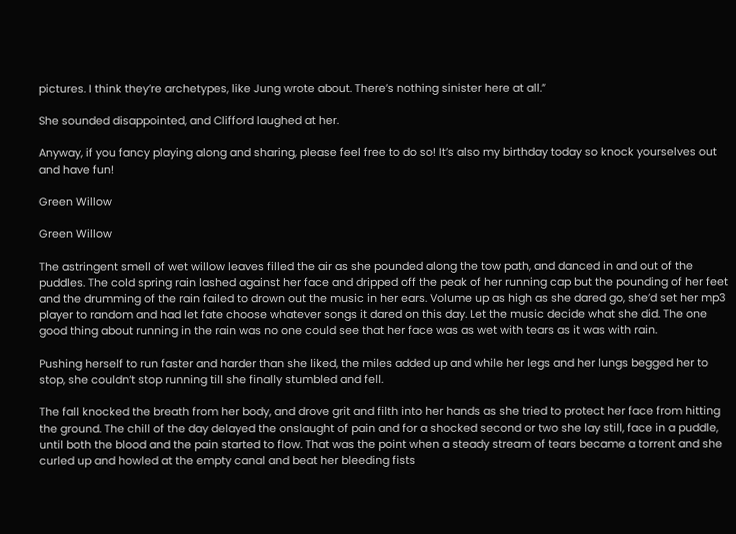pictures. I think they’re archetypes, like Jung wrote about. There’s nothing sinister here at all.”

She sounded disappointed, and Clifford laughed at her.

Anyway, if you fancy playing along and sharing, please feel free to do so! It’s also my birthday today so knock yourselves out and have fun!

Green Willow

Green Willow

The astringent smell of wet willow leaves filled the air as she pounded along the tow path, and danced in and out of the puddles. The cold spring rain lashed against her face and dripped off the peak of her running cap but the pounding of her feet and the drumming of the rain failed to drown out the music in her ears. Volume up as high as she dared go, she’d set her mp3 player to random and had let fate choose whatever songs it dared on this day. Let the music decide what she did. The one good thing about running in the rain was no one could see that her face was as wet with tears as it was with rain.

Pushing herself to run faster and harder than she liked, the miles added up and while her legs and her lungs begged her to stop, she couldn’t stop running till she finally stumbled and fell.

The fall knocked the breath from her body, and drove grit and filth into her hands as she tried to protect her face from hitting the ground. The chill of the day delayed the onslaught of pain and for a shocked second or two she lay still, face in a puddle, until both the blood and the pain started to flow. That was the point when a steady stream of tears became a torrent and she curled up and howled at the empty canal and beat her bleeding fists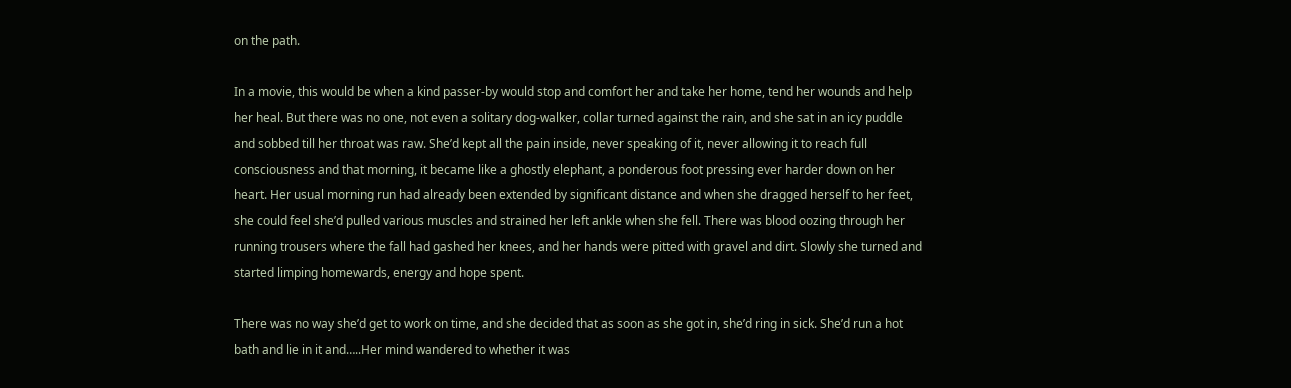on the path.

In a movie, this would be when a kind passer-by would stop and comfort her and take her home, tend her wounds and help her heal. But there was no one, not even a solitary dog-walker, collar turned against the rain, and she sat in an icy puddle and sobbed till her throat was raw. She’d kept all the pain inside, never speaking of it, never allowing it to reach full consciousness and that morning, it became like a ghostly elephant, a ponderous foot pressing ever harder down on her heart. Her usual morning run had already been extended by significant distance and when she dragged herself to her feet, she could feel she’d pulled various muscles and strained her left ankle when she fell. There was blood oozing through her running trousers where the fall had gashed her knees, and her hands were pitted with gravel and dirt. Slowly she turned and started limping homewards, energy and hope spent.

There was no way she’d get to work on time, and she decided that as soon as she got in, she’d ring in sick. She’d run a hot bath and lie in it and…..Her mind wandered to whether it was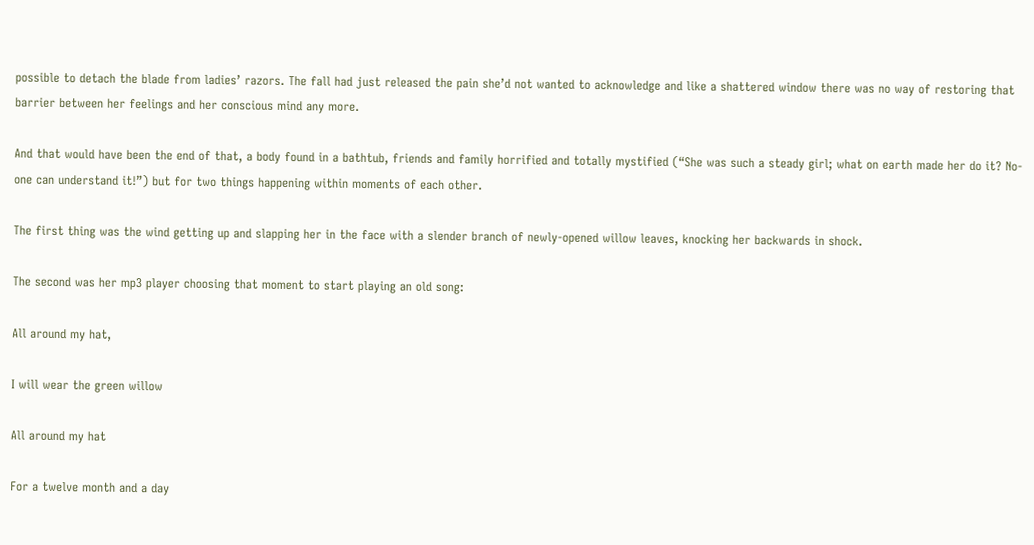possible to detach the blade from ladies’ razors. The fall had just released the pain she’d not wanted to acknowledge and like a shattered window there was no way of restoring that barrier between her feelings and her conscious mind any more.

And that would have been the end of that, a body found in a bathtub, friends and family horrified and totally mystified (“She was such a steady girl; what on earth made her do it? No-one can understand it!”) but for two things happening within moments of each other.

The first thing was the wind getting up and slapping her in the face with a slender branch of newly-opened willow leaves, knocking her backwards in shock.

The second was her mp3 player choosing that moment to start playing an old song:

All around my hat,

I will wear the green willow

All around my hat

For a twelve month and a day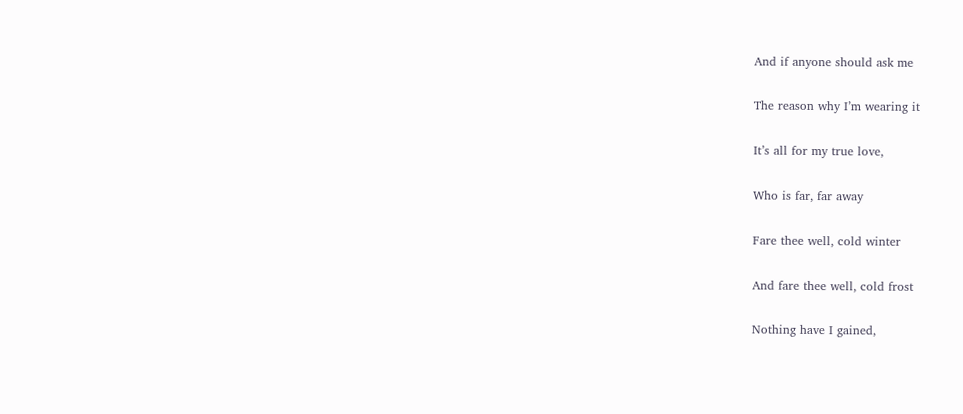And if anyone should ask me

The reason why I’m wearing it

It’s all for my true love,

Who is far, far away

Fare thee well, cold winter

And fare thee well, cold frost

Nothing have I gained,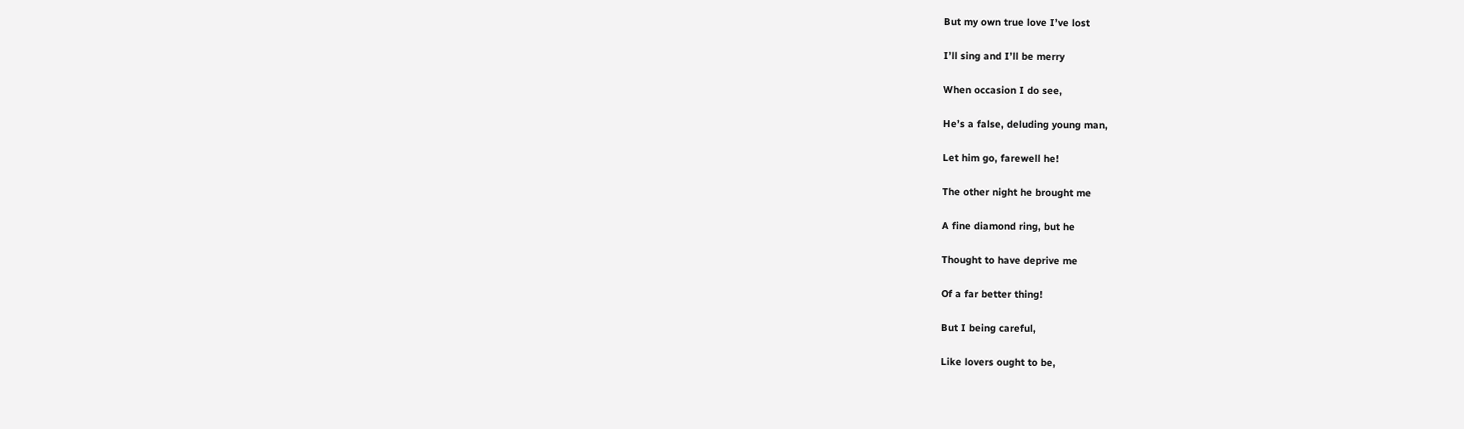But my own true love I’ve lost

I’ll sing and I’ll be merry

When occasion I do see,

He’s a false, deluding young man,

Let him go, farewell he!

The other night he brought me

A fine diamond ring, but he

Thought to have deprive me

Of a far better thing!

But I being careful,

Like lovers ought to be,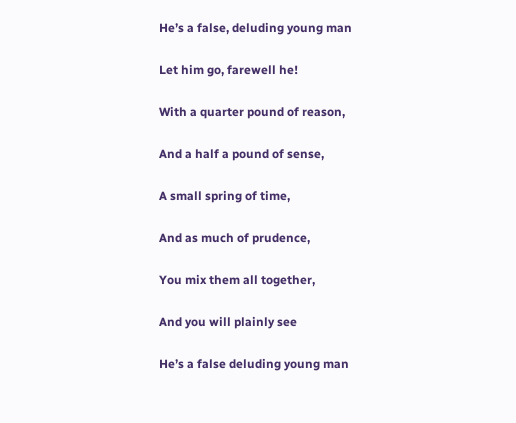He’s a false, deluding young man

Let him go, farewell he!

With a quarter pound of reason,

And a half a pound of sense,

A small spring of time,

And as much of prudence,

You mix them all together,

And you will plainly see

He’s a false deluding young man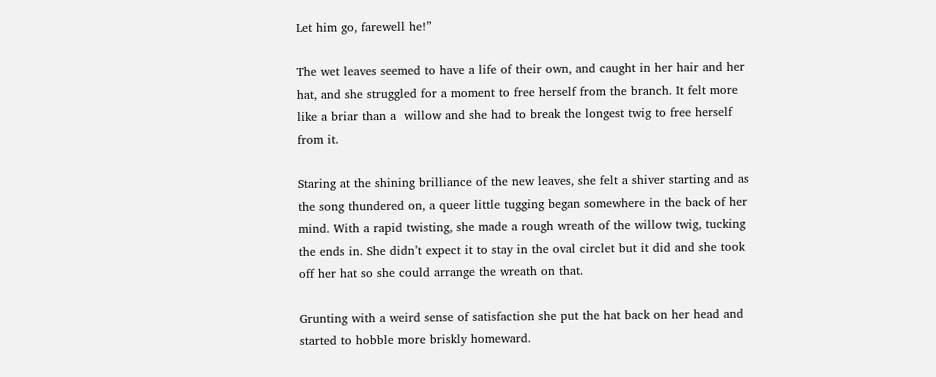Let him go, farewell he!”

The wet leaves seemed to have a life of their own, and caught in her hair and her hat, and she struggled for a moment to free herself from the branch. It felt more like a briar than a  willow and she had to break the longest twig to free herself from it.

Staring at the shining brilliance of the new leaves, she felt a shiver starting and as the song thundered on, a queer little tugging began somewhere in the back of her mind. With a rapid twisting, she made a rough wreath of the willow twig, tucking the ends in. She didn’t expect it to stay in the oval circlet but it did and she took off her hat so she could arrange the wreath on that.

Grunting with a weird sense of satisfaction she put the hat back on her head and started to hobble more briskly homeward.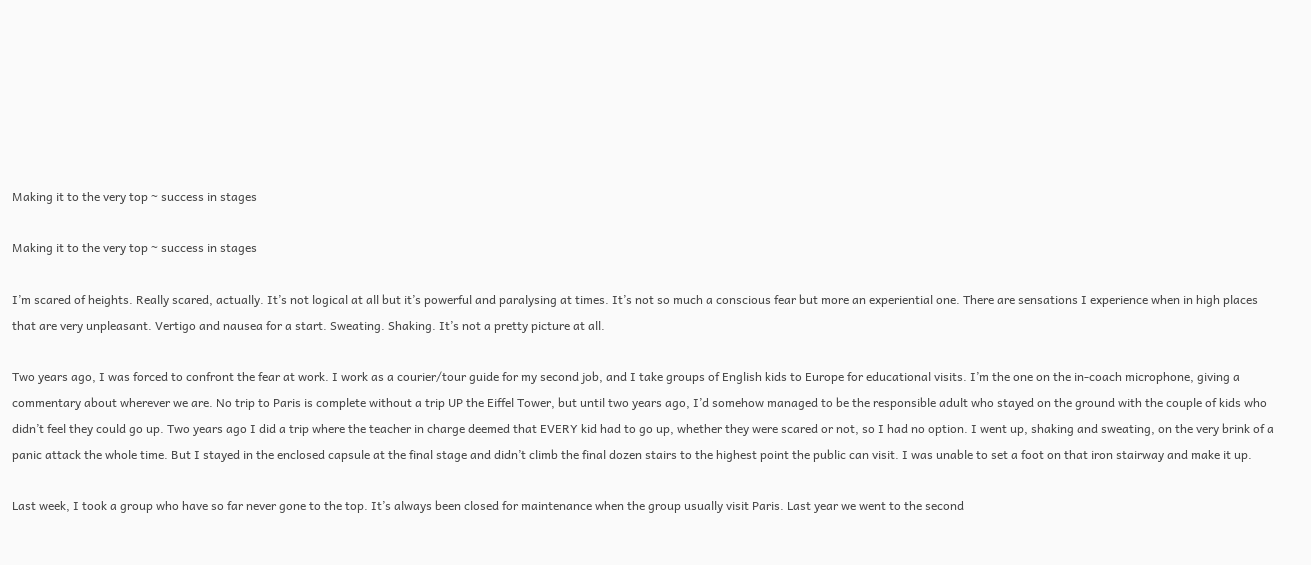Making it to the very top ~ success in stages

Making it to the very top ~ success in stages

I’m scared of heights. Really scared, actually. It’s not logical at all but it’s powerful and paralysing at times. It’s not so much a conscious fear but more an experiential one. There are sensations I experience when in high places that are very unpleasant. Vertigo and nausea for a start. Sweating. Shaking. It’s not a pretty picture at all.

Two years ago, I was forced to confront the fear at work. I work as a courier/tour guide for my second job, and I take groups of English kids to Europe for educational visits. I’m the one on the in-coach microphone, giving a commentary about wherever we are. No trip to Paris is complete without a trip UP the Eiffel Tower, but until two years ago, I’d somehow managed to be the responsible adult who stayed on the ground with the couple of kids who didn’t feel they could go up. Two years ago I did a trip where the teacher in charge deemed that EVERY kid had to go up, whether they were scared or not, so I had no option. I went up, shaking and sweating, on the very brink of a panic attack the whole time. But I stayed in the enclosed capsule at the final stage and didn’t climb the final dozen stairs to the highest point the public can visit. I was unable to set a foot on that iron stairway and make it up.

Last week, I took a group who have so far never gone to the top. It’s always been closed for maintenance when the group usually visit Paris. Last year we went to the second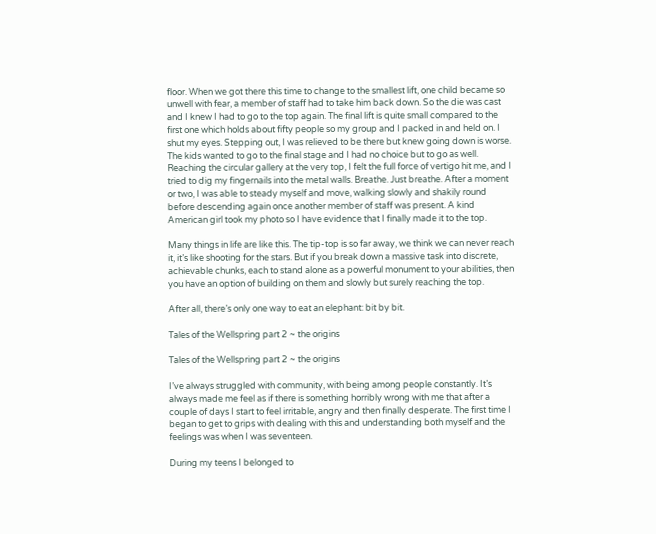floor. When we got there this time to change to the smallest lift, one child became so unwell with fear, a member of staff had to take him back down. So the die was cast and I knew I had to go to the top again. The final lift is quite small compared to the first one which holds about fifty people so my group and I packed in and held on. I shut my eyes. Stepping out, I was relieved to be there but knew going down is worse. The kids wanted to go to the final stage and I had no choice but to go as well. Reaching the circular gallery at the very top, I felt the full force of vertigo hit me, and I tried to dig my fingernails into the metal walls. Breathe. Just breathe. After a moment or two, I was able to steady myself and move, walking slowly and shakily round before descending again once another member of staff was present. A kind American girl took my photo so I have evidence that I finally made it to the top.

Many things in life are like this. The tip-top is so far away, we think we can never reach it, it’s like shooting for the stars. But if you break down a massive task into discrete, achievable chunks, each to stand alone as a powerful monument to your abilities, then you have an option of building on them and slowly but surely reaching the top.

After all, there’s only one way to eat an elephant: bit by bit.

Tales of the Wellspring part 2 ~ the origins

Tales of the Wellspring part 2 ~ the origins

I’ve always struggled with community, with being among people constantly. It’s always made me feel as if there is something horribly wrong with me that after a couple of days I start to feel irritable, angry and then finally desperate. The first time I began to get to grips with dealing with this and understanding both myself and the feelings was when I was seventeen.

During my teens I belonged to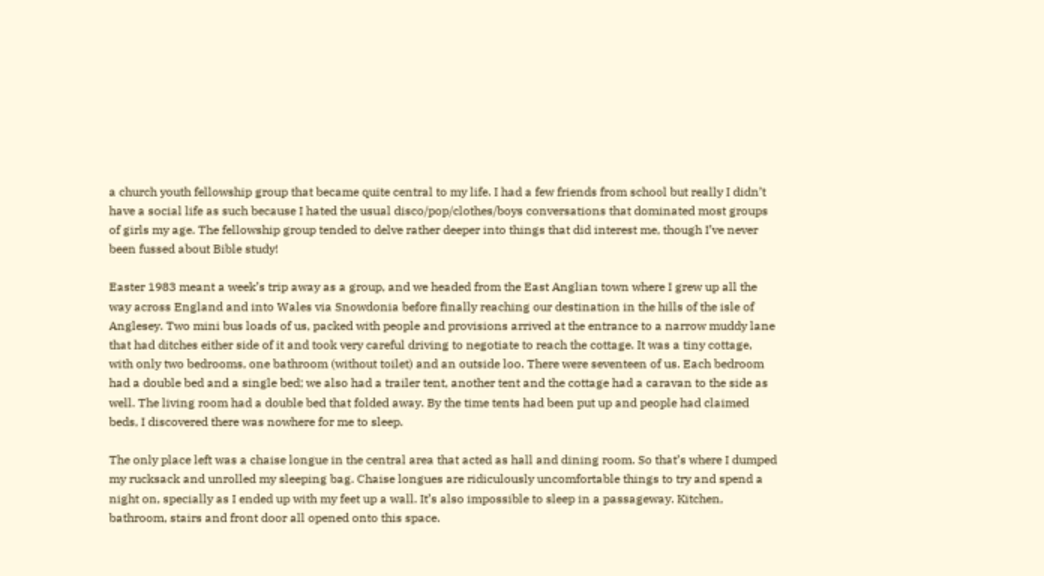a church youth fellowship group that became quite central to my life. I had a few friends from school but really I didn’t have a social life as such because I hated the usual disco/pop/clothes/boys conversations that dominated most groups of girls my age. The fellowship group tended to delve rather deeper into things that did interest me, though I’ve never been fussed about Bible study!

Easter 1983 meant a week’s trip away as a group, and we headed from the East Anglian town where I grew up all the way across England and into Wales via Snowdonia before finally reaching our destination in the hills of the isle of Anglesey. Two mini bus loads of us, packed with people and provisions arrived at the entrance to a narrow muddy lane that had ditches either side of it and took very careful driving to negotiate to reach the cottage. It was a tiny cottage, with only two bedrooms, one bathroom (without toilet) and an outside loo. There were seventeen of us. Each bedroom had a double bed and a single bed; we also had a trailer tent, another tent and the cottage had a caravan to the side as well. The living room had a double bed that folded away. By the time tents had been put up and people had claimed beds, I discovered there was nowhere for me to sleep.

The only place left was a chaise longue in the central area that acted as hall and dining room. So that’s where I dumped my rucksack and unrolled my sleeping bag. Chaise longues are ridiculously uncomfortable things to try and spend a night on, specially as I ended up with my feet up a wall. It’s also impossible to sleep in a passageway. Kitchen, bathroom, stairs and front door all opened onto this space.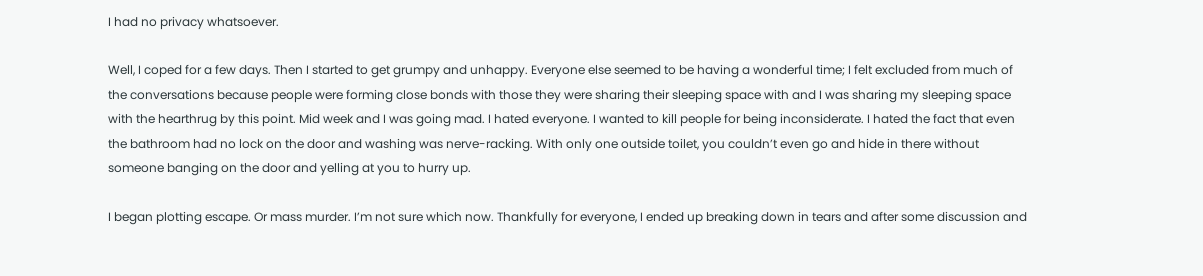I had no privacy whatsoever.

Well, I coped for a few days. Then I started to get grumpy and unhappy. Everyone else seemed to be having a wonderful time; I felt excluded from much of the conversations because people were forming close bonds with those they were sharing their sleeping space with and I was sharing my sleeping space with the hearthrug by this point. Mid week and I was going mad. I hated everyone. I wanted to kill people for being inconsiderate. I hated the fact that even the bathroom had no lock on the door and washing was nerve-racking. With only one outside toilet, you couldn’t even go and hide in there without someone banging on the door and yelling at you to hurry up.

I began plotting escape. Or mass murder. I’m not sure which now. Thankfully for everyone, I ended up breaking down in tears and after some discussion and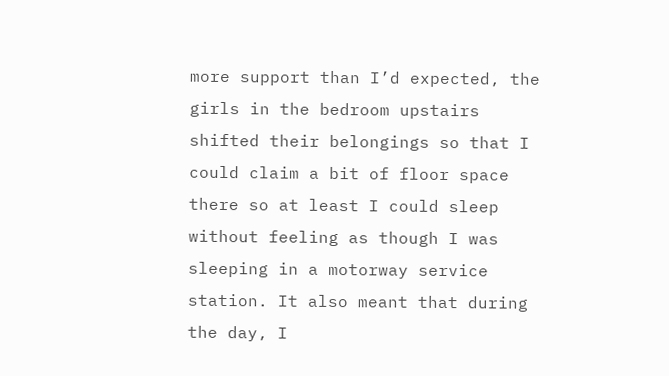more support than I’d expected, the girls in the bedroom upstairs shifted their belongings so that I could claim a bit of floor space there so at least I could sleep without feeling as though I was sleeping in a motorway service station. It also meant that during the day, I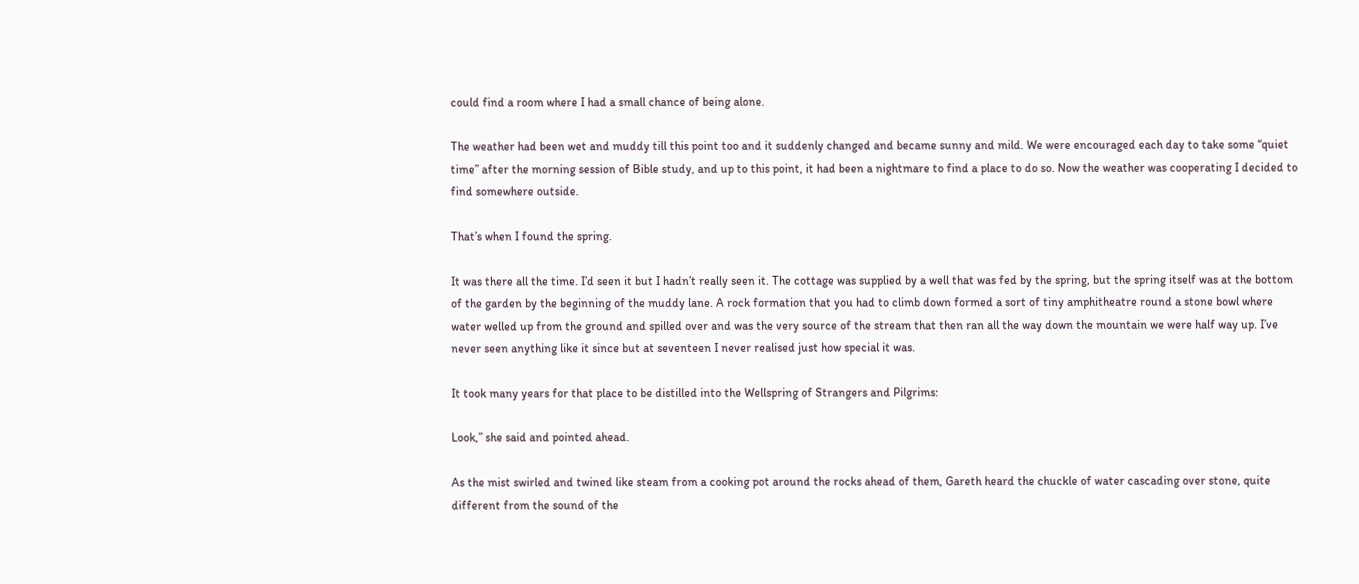could find a room where I had a small chance of being alone.

The weather had been wet and muddy till this point too and it suddenly changed and became sunny and mild. We were encouraged each day to take some “quiet time” after the morning session of Bible study, and up to this point, it had been a nightmare to find a place to do so. Now the weather was cooperating I decided to find somewhere outside.

That’s when I found the spring.

It was there all the time. I’d seen it but I hadn’t really seen it. The cottage was supplied by a well that was fed by the spring, but the spring itself was at the bottom of the garden by the beginning of the muddy lane. A rock formation that you had to climb down formed a sort of tiny amphitheatre round a stone bowl where water welled up from the ground and spilled over and was the very source of the stream that then ran all the way down the mountain we were half way up. I’ve never seen anything like it since but at seventeen I never realised just how special it was.

It took many years for that place to be distilled into the Wellspring of Strangers and Pilgrims:

Look,” she said and pointed ahead.

As the mist swirled and twined like steam from a cooking pot around the rocks ahead of them, Gareth heard the chuckle of water cascading over stone, quite different from the sound of the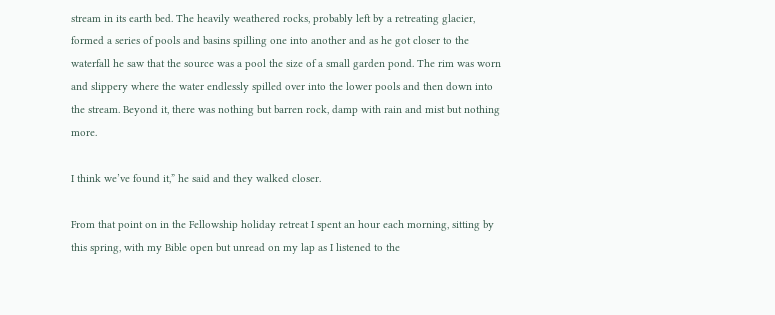stream in its earth bed. The heavily weathered rocks, probably left by a retreating glacier, formed a series of pools and basins spilling one into another and as he got closer to the waterfall he saw that the source was a pool the size of a small garden pond. The rim was worn and slippery where the water endlessly spilled over into the lower pools and then down into the stream. Beyond it, there was nothing but barren rock, damp with rain and mist but nothing more.

I think we’ve found it,” he said and they walked closer.

From that point on in the Fellowship holiday retreat I spent an hour each morning, sitting by this spring, with my Bible open but unread on my lap as I listened to the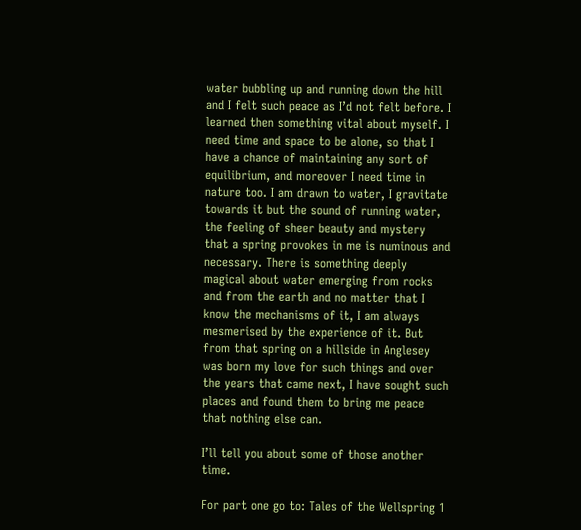water bubbling up and running down the hill and I felt such peace as I’d not felt before. I learned then something vital about myself. I need time and space to be alone, so that I have a chance of maintaining any sort of equilibrium, and moreover I need time in nature too. I am drawn to water, I gravitate towards it but the sound of running water, the feeling of sheer beauty and mystery that a spring provokes in me is numinous and necessary. There is something deeply magical about water emerging from rocks and from the earth and no matter that I know the mechanisms of it, I am always mesmerised by the experience of it. But from that spring on a hillside in Anglesey was born my love for such things and over the years that came next, I have sought such places and found them to bring me peace that nothing else can.

I’ll tell you about some of those another time.

For part one go to: Tales of the Wellspring 1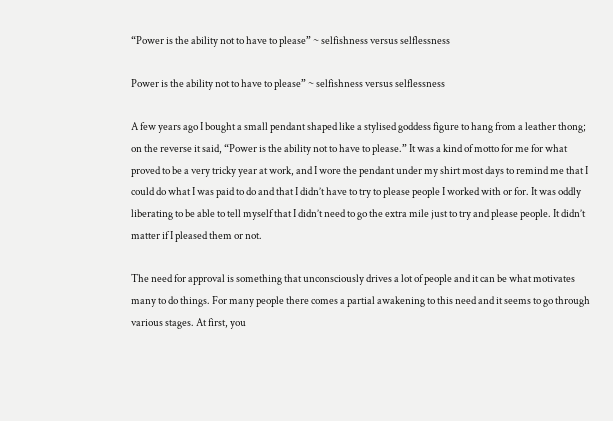“Power is the ability not to have to please” ~ selfishness versus selflessness

Power is the ability not to have to please” ~ selfishness versus selflessness

A few years ago I bought a small pendant shaped like a stylised goddess figure to hang from a leather thong; on the reverse it said, “Power is the ability not to have to please.” It was a kind of motto for me for what proved to be a very tricky year at work, and I wore the pendant under my shirt most days to remind me that I could do what I was paid to do and that I didn’t have to try to please people I worked with or for. It was oddly liberating to be able to tell myself that I didn’t need to go the extra mile just to try and please people. It didn’t matter if I pleased them or not.

The need for approval is something that unconsciously drives a lot of people and it can be what motivates many to do things. For many people there comes a partial awakening to this need and it seems to go through various stages. At first, you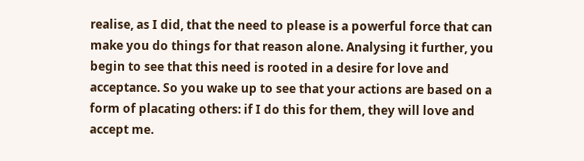realise, as I did, that the need to please is a powerful force that can make you do things for that reason alone. Analysing it further, you begin to see that this need is rooted in a desire for love and acceptance. So you wake up to see that your actions are based on a form of placating others: if I do this for them, they will love and accept me.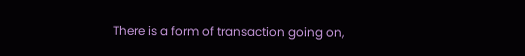There is a form of transaction going on,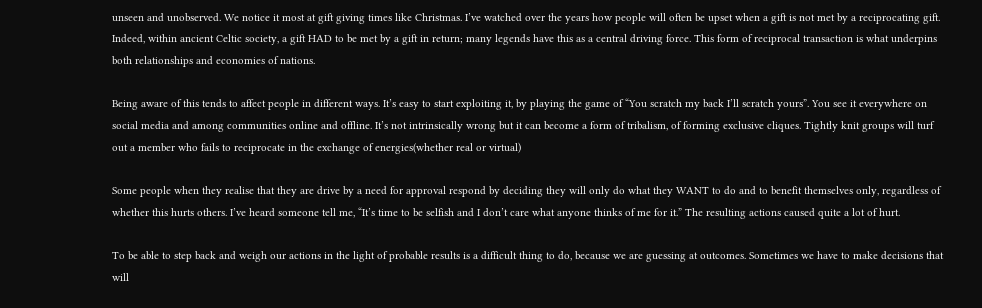unseen and unobserved. We notice it most at gift giving times like Christmas. I’ve watched over the years how people will often be upset when a gift is not met by a reciprocating gift. Indeed, within ancient Celtic society, a gift HAD to be met by a gift in return; many legends have this as a central driving force. This form of reciprocal transaction is what underpins both relationships and economies of nations.

Being aware of this tends to affect people in different ways. It’s easy to start exploiting it, by playing the game of “You scratch my back I’ll scratch yours”. You see it everywhere on social media and among communities online and offline. It’s not intrinsically wrong but it can become a form of tribalism, of forming exclusive cliques. Tightly knit groups will turf out a member who fails to reciprocate in the exchange of energies(whether real or virtual)

Some people when they realise that they are drive by a need for approval respond by deciding they will only do what they WANT to do and to benefit themselves only, regardless of whether this hurts others. I’ve heard someone tell me, “It’s time to be selfish and I don’t care what anyone thinks of me for it.” The resulting actions caused quite a lot of hurt.

To be able to step back and weigh our actions in the light of probable results is a difficult thing to do, because we are guessing at outcomes. Sometimes we have to make decisions that will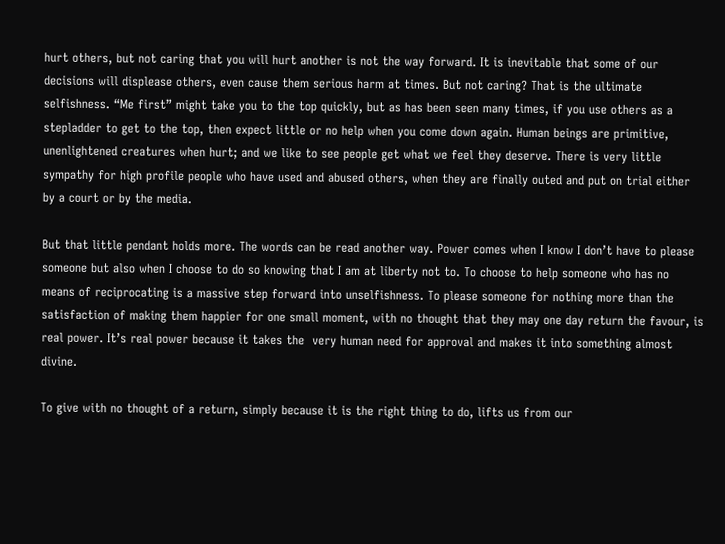hurt others, but not caring that you will hurt another is not the way forward. It is inevitable that some of our decisions will displease others, even cause them serious harm at times. But not caring? That is the ultimate selfishness. “Me first” might take you to the top quickly, but as has been seen many times, if you use others as a stepladder to get to the top, then expect little or no help when you come down again. Human beings are primitive, unenlightened creatures when hurt; and we like to see people get what we feel they deserve. There is very little sympathy for high profile people who have used and abused others, when they are finally outed and put on trial either by a court or by the media.

But that little pendant holds more. The words can be read another way. Power comes when I know I don’t have to please someone but also when I choose to do so knowing that I am at liberty not to. To choose to help someone who has no means of reciprocating is a massive step forward into unselfishness. To please someone for nothing more than the satisfaction of making them happier for one small moment, with no thought that they may one day return the favour, is real power. It’s real power because it takes the  very human need for approval and makes it into something almost divine.

To give with no thought of a return, simply because it is the right thing to do, lifts us from our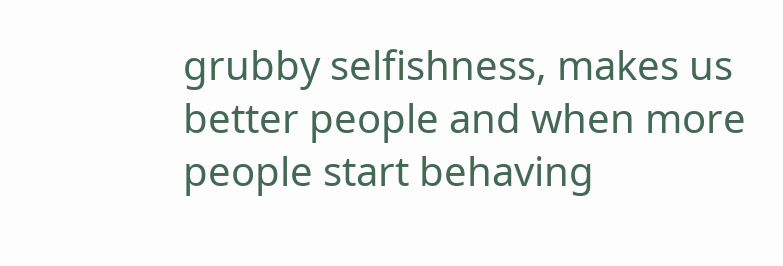grubby selfishness, makes us better people and when more people start behaving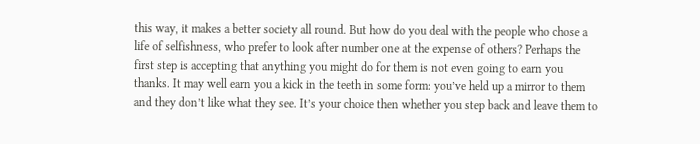this way, it makes a better society all round. But how do you deal with the people who chose a life of selfishness, who prefer to look after number one at the expense of others? Perhaps the first step is accepting that anything you might do for them is not even going to earn you thanks. It may well earn you a kick in the teeth in some form: you’ve held up a mirror to them and they don’t like what they see. It’s your choice then whether you step back and leave them to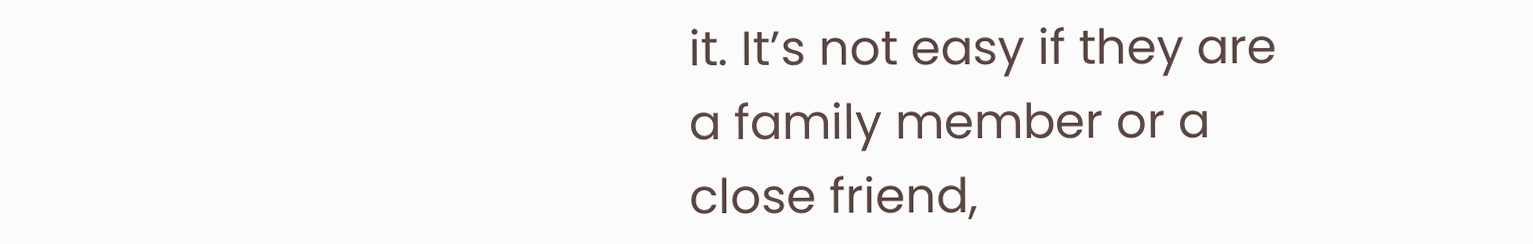it. It’s not easy if they are a family member or a close friend,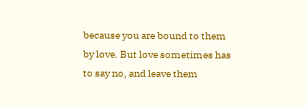because you are bound to them by love. But love sometimes has to say no, and leave them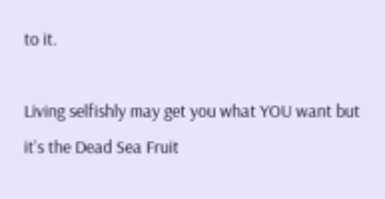to it.

Living selfishly may get you what YOU want but it’s the Dead Sea Fruit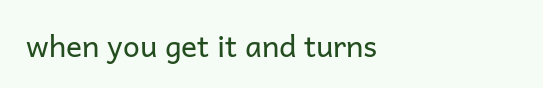when you get it and turns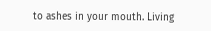to ashes in your mouth. Living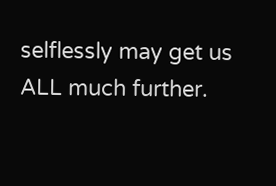selflessly may get us ALL much further.